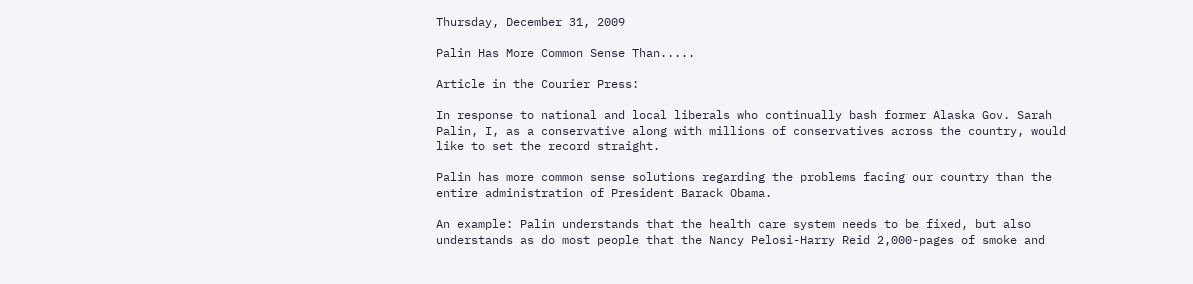Thursday, December 31, 2009

Palin Has More Common Sense Than.....

Article in the Courier Press:

In response to national and local liberals who continually bash former Alaska Gov. Sarah Palin, I, as a conservative along with millions of conservatives across the country, would like to set the record straight.

Palin has more common sense solutions regarding the problems facing our country than the entire administration of President Barack Obama.

An example: Palin understands that the health care system needs to be fixed, but also understands as do most people that the Nancy Pelosi-Harry Reid 2,000-pages of smoke and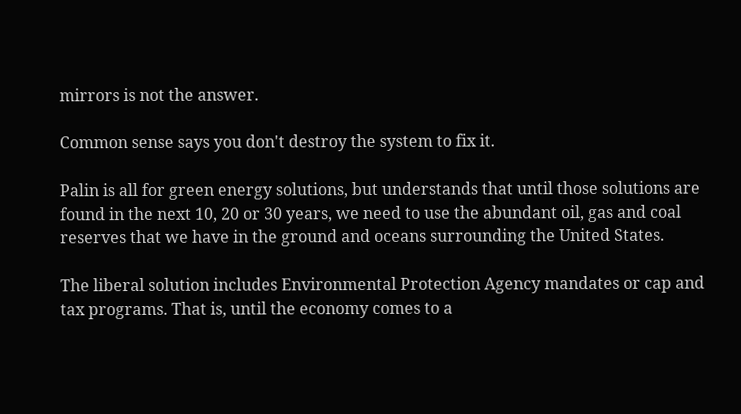mirrors is not the answer.

Common sense says you don't destroy the system to fix it.

Palin is all for green energy solutions, but understands that until those solutions are found in the next 10, 20 or 30 years, we need to use the abundant oil, gas and coal reserves that we have in the ground and oceans surrounding the United States.

The liberal solution includes Environmental Protection Agency mandates or cap and tax programs. That is, until the economy comes to a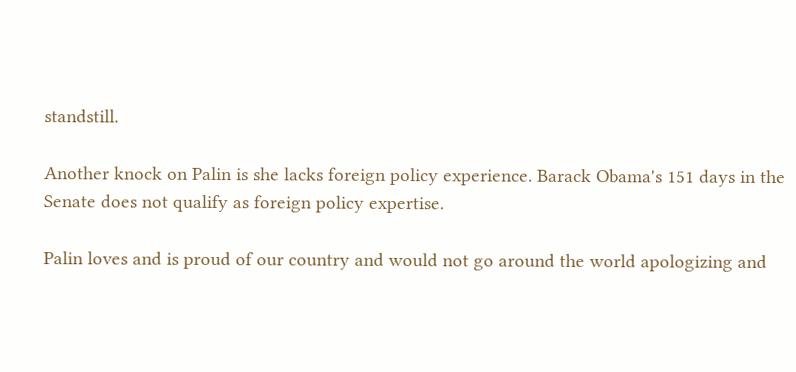standstill.

Another knock on Palin is she lacks foreign policy experience. Barack Obama's 151 days in the Senate does not qualify as foreign policy expertise.

Palin loves and is proud of our country and would not go around the world apologizing and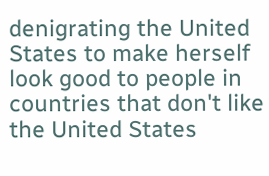denigrating the United States to make herself look good to people in countries that don't like the United States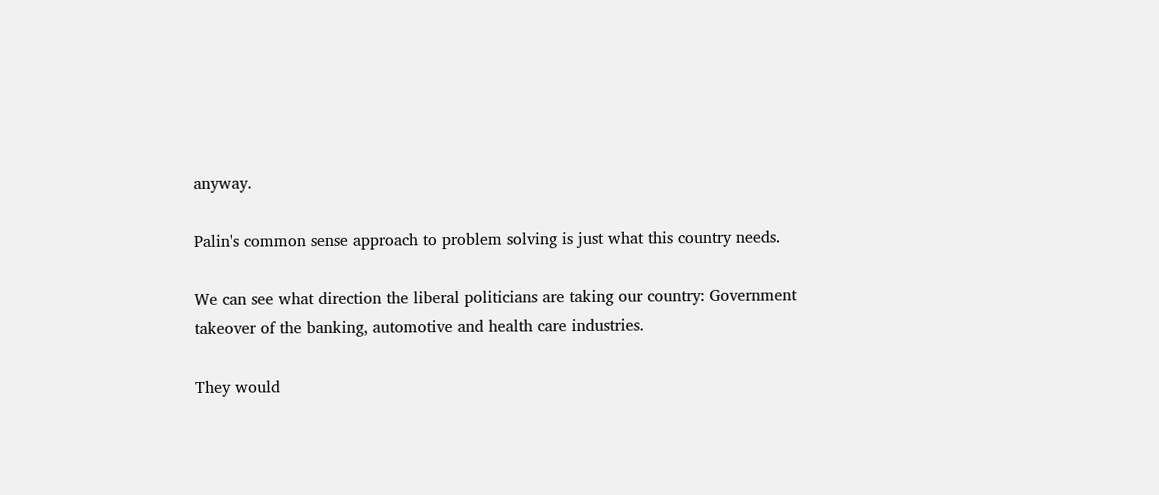anyway.

Palin's common sense approach to problem solving is just what this country needs.

We can see what direction the liberal politicians are taking our country: Government takeover of the banking, automotive and health care industries.

They would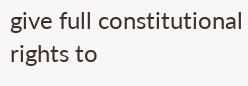give full constitutional rights to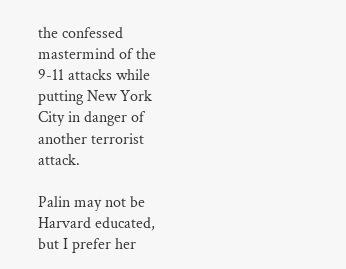the confessed mastermind of the 9-11 attacks while putting New York City in danger of another terrorist attack.

Palin may not be Harvard educated, but I prefer her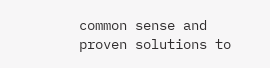common sense and proven solutions to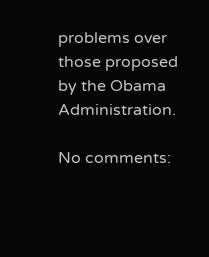problems over those proposed by the Obama Administration.

No comments: